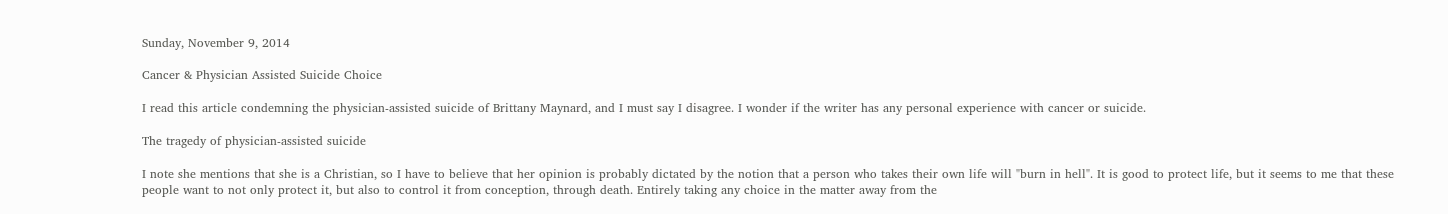Sunday, November 9, 2014

Cancer & Physician Assisted Suicide Choice

I read this article condemning the physician-assisted suicide of Brittany Maynard, and I must say I disagree. I wonder if the writer has any personal experience with cancer or suicide.

The tragedy of physician-assisted suicide

I note she mentions that she is a Christian, so I have to believe that her opinion is probably dictated by the notion that a person who takes their own life will "burn in hell". It is good to protect life, but it seems to me that these people want to not only protect it, but also to control it from conception, through death. Entirely taking any choice in the matter away from the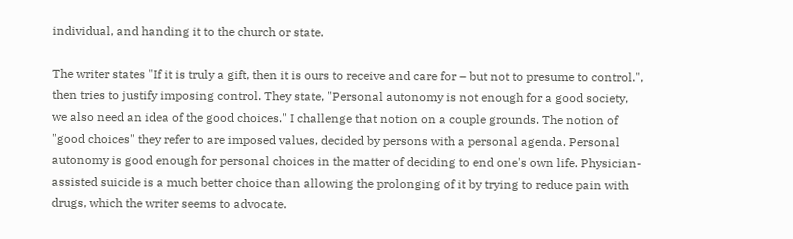individual, and handing it to the church or state.

The writer states "If it is truly a gift, then it is ours to receive and care for – but not to presume to control.", then tries to justify imposing control. They state, "Personal autonomy is not enough for a good society, we also need an idea of the good choices." I challenge that notion on a couple grounds. The notion of "good choices" they refer to are imposed values, decided by persons with a personal agenda. Personal autonomy is good enough for personal choices in the matter of deciding to end one's own life. Physician-assisted suicide is a much better choice than allowing the prolonging of it by trying to reduce pain with drugs, which the writer seems to advocate.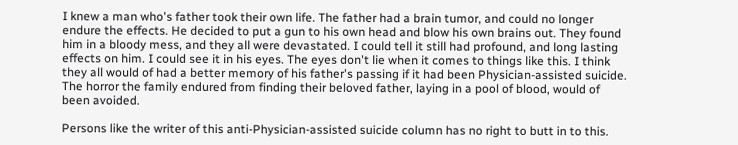I knew a man who's father took their own life. The father had a brain tumor, and could no longer endure the effects. He decided to put a gun to his own head and blow his own brains out. They found him in a bloody mess, and they all were devastated. I could tell it still had profound, and long lasting effects on him. I could see it in his eyes. The eyes don't lie when it comes to things like this. I think they all would of had a better memory of his father's passing if it had been Physician-assisted suicide. The horror the family endured from finding their beloved father, laying in a pool of blood, would of been avoided.

Persons like the writer of this anti-Physician-assisted suicide column has no right to butt in to this.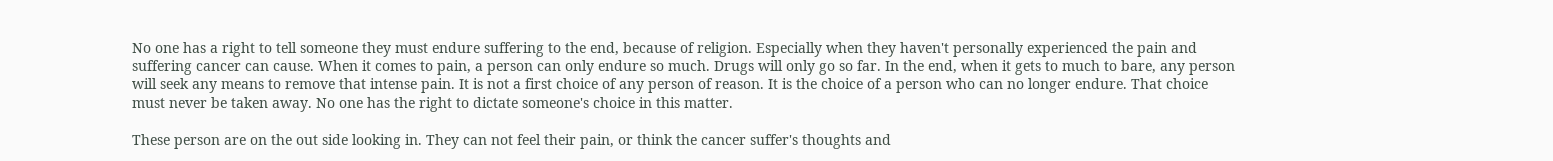No one has a right to tell someone they must endure suffering to the end, because of religion. Especially when they haven't personally experienced the pain and suffering cancer can cause. When it comes to pain, a person can only endure so much. Drugs will only go so far. In the end, when it gets to much to bare, any person will seek any means to remove that intense pain. It is not a first choice of any person of reason. It is the choice of a person who can no longer endure. That choice must never be taken away. No one has the right to dictate someone's choice in this matter.

These person are on the out side looking in. They can not feel their pain, or think the cancer suffer's thoughts and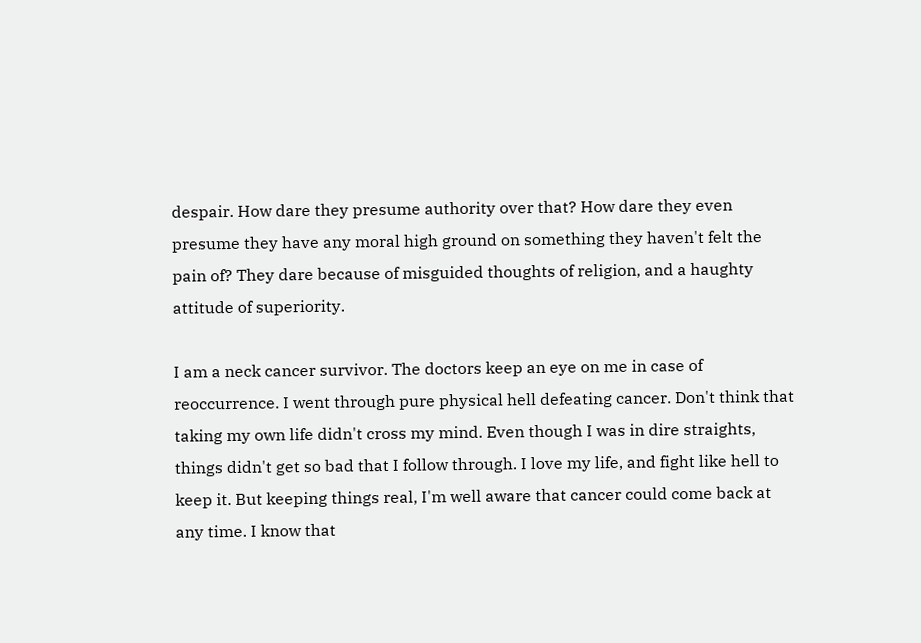despair. How dare they presume authority over that? How dare they even presume they have any moral high ground on something they haven't felt the pain of? They dare because of misguided thoughts of religion, and a haughty attitude of superiority.

I am a neck cancer survivor. The doctors keep an eye on me in case of reoccurrence. I went through pure physical hell defeating cancer. Don't think that taking my own life didn't cross my mind. Even though I was in dire straights, things didn't get so bad that I follow through. I love my life, and fight like hell to keep it. But keeping things real, I'm well aware that cancer could come back at any time. I know that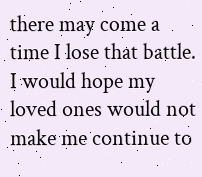there may come a time I lose that battle. I would hope my loved ones would not make me continue to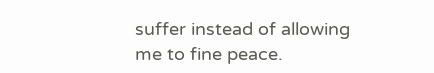suffer instead of allowing me to fine peace.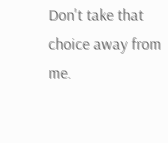Don't take that choice away from me.